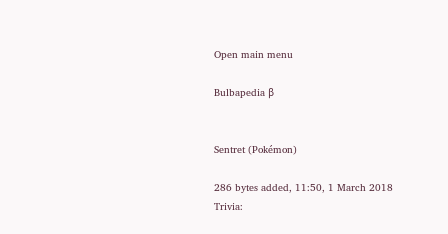Open main menu

Bulbapedia β


Sentret (Pokémon)

286 bytes added, 11:50, 1 March 2018
Trivia: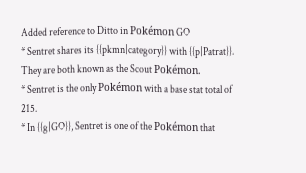Added reference to Ditto in Pokémon GO
* Sentret shares its {{pkmn|category}} with {{p|Patrat}}. They are both known as the Scout Pokémon.
* Sentret is the only Pokémon with a base stat total of 215.
* In {{g|GO}}, Sentret is one of the Pokémon that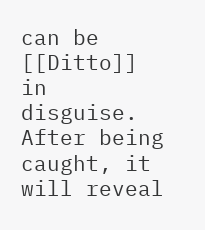can be [[Ditto]] in disguise. After being caught, it will reveal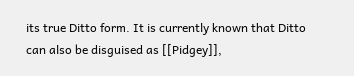its true Ditto form. It is currently known that Ditto can also be disguised as [[Pidgey]],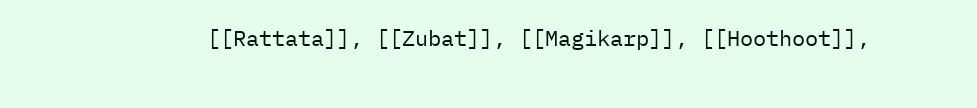[[Rattata]], [[Zubat]], [[Magikarp]], [[Hoothoot]],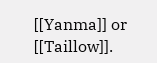[[Yanma]] or [[Taillow]].